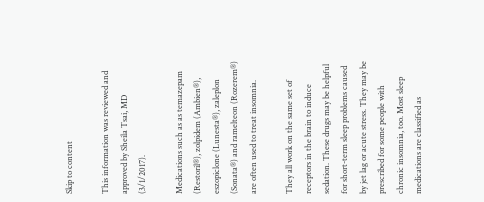Skip to content

This information was reviewed and approved by Sheila Tsai, MD (3/1/2017).

Medications such as as temazepam (Restoril®), zolpidem (Ambien®), eszopiclone (Lunesta®), zaleplon (Sonata®) and ramelteon (Rozerem®) are often used to treat insomnia.

They all work on the same set of receptors in the brain to induce sedation. These drugs may be helpful for short-term sleep problems caused by jet lag or acute stress. They may be prescribed for some people with chronic insomnia, too. Most sleep medications are classified as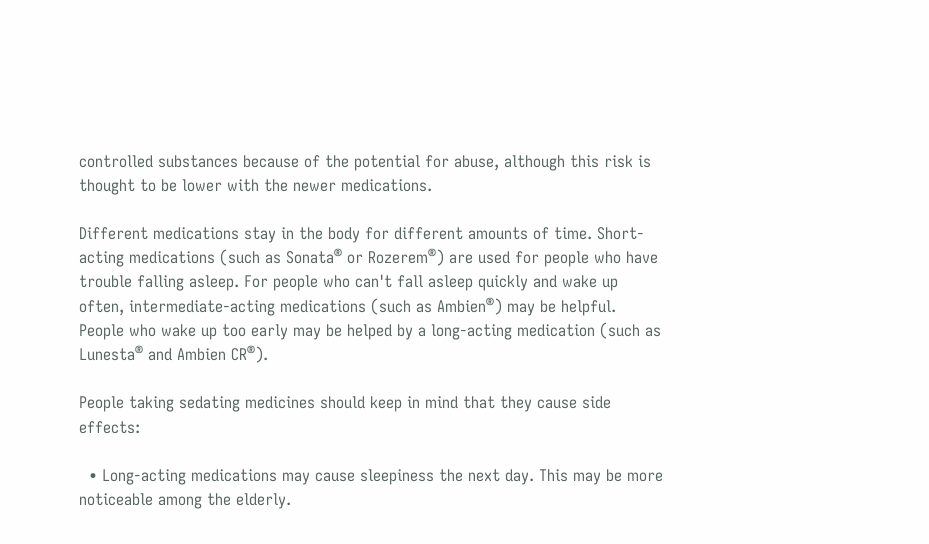controlled substances because of the potential for abuse, although this risk is thought to be lower with the newer medications.

Different medications stay in the body for different amounts of time. Short-acting medications (such as Sonata® or Rozerem®) are used for people who have trouble falling asleep. For people who can't fall asleep quickly and wake up often, intermediate-acting medications (such as Ambien®) may be helpful. People who wake up too early may be helped by a long-acting medication (such as Lunesta® and Ambien CR®).

People taking sedating medicines should keep in mind that they cause side effects:

  • Long-acting medications may cause sleepiness the next day. This may be more noticeable among the elderly.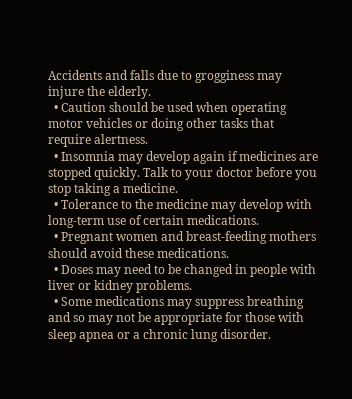Accidents and falls due to grogginess may injure the elderly.
  • Caution should be used when operating motor vehicles or doing other tasks that require alertness.
  • Insomnia may develop again if medicines are stopped quickly. Talk to your doctor before you stop taking a medicine.
  • Tolerance to the medicine may develop with long-term use of certain medications.
  • Pregnant women and breast-feeding mothers should avoid these medications.
  • Doses may need to be changed in people with liver or kidney problems.
  • Some medications may suppress breathing and so may not be appropriate for those with sleep apnea or a chronic lung disorder.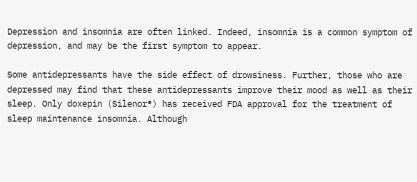Depression and insomnia are often linked. Indeed, insomnia is a common symptom of depression, and may be the first symptom to appear.

Some antidepressants have the side effect of drowsiness. Further, those who are depressed may find that these antidepressants improve their mood as well as their sleep. Only doxepin (Silenor®) has received FDA approval for the treatment of sleep maintenance insomnia. Although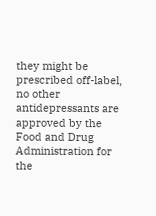they might be prescribed off-label, no other antidepressants are approved by the Food and Drug Administration for the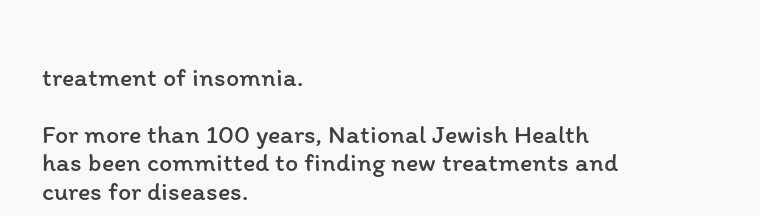treatment of insomnia.

For more than 100 years, National Jewish Health has been committed to finding new treatments and cures for diseases.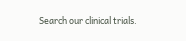Search our clinical trials.